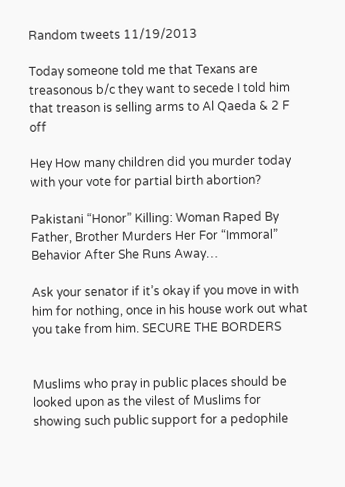Random tweets 11/19/2013

Today someone told me that Texans are treasonous b/c they want to secede I told him that treason is selling arms to Al Qaeda & 2 F off

Hey How many children did you murder today with your vote for partial birth abortion?

Pakistani “Honor” Killing: Woman Raped By Father, Brother Murders Her For “Immoral” Behavior After She Runs Away…

Ask your senator if it’s okay if you move in with him for nothing, once in his house work out what you take from him. SECURE THE BORDERS


Muslims who pray in public places should be looked upon as the vilest of Muslims for showing such public support for a pedophile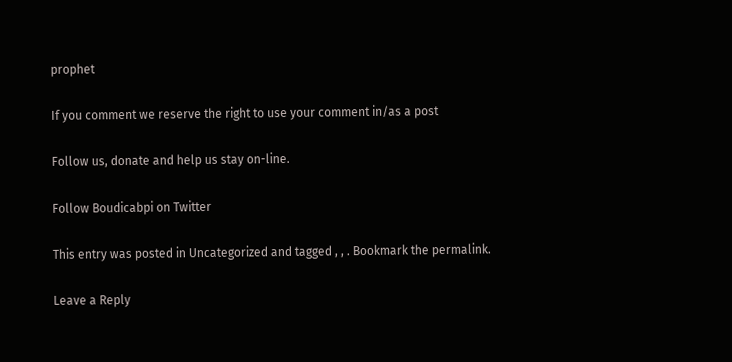prophet

If you comment we reserve the right to use your comment in/as a post

Follow us, donate and help us stay on-line.

Follow Boudicabpi on Twitter

This entry was posted in Uncategorized and tagged , , . Bookmark the permalink.

Leave a Reply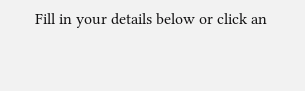Fill in your details below or click an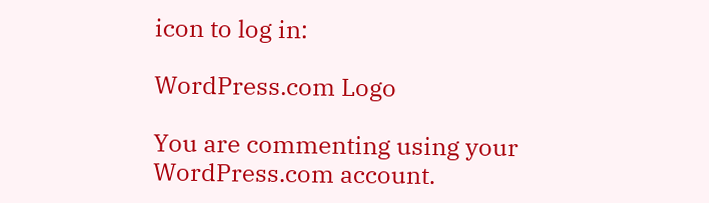icon to log in:

WordPress.com Logo

You are commenting using your WordPress.com account.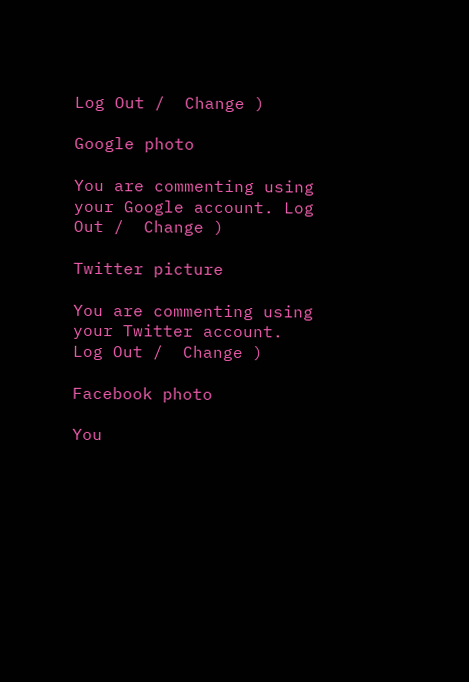Log Out /  Change )

Google photo

You are commenting using your Google account. Log Out /  Change )

Twitter picture

You are commenting using your Twitter account. Log Out /  Change )

Facebook photo

You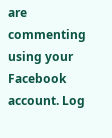are commenting using your Facebook account. Log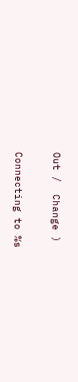Out /  Change )

Connecting to %s